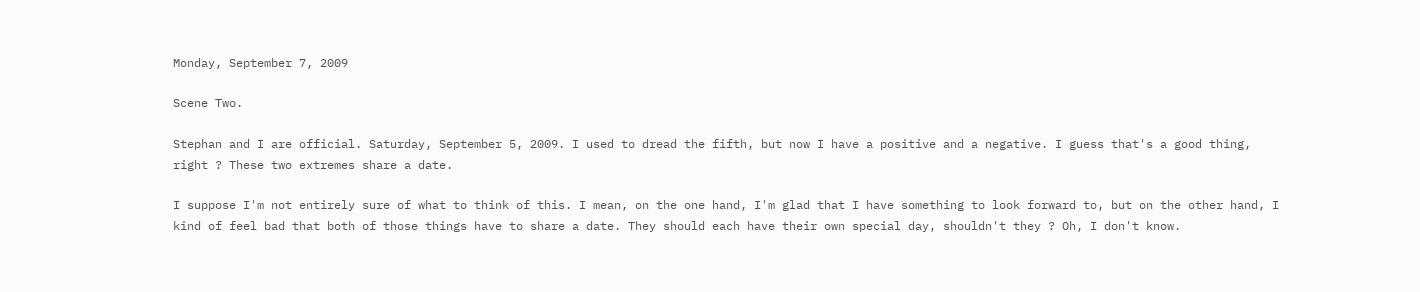Monday, September 7, 2009

Scene Two.

Stephan and I are official. Saturday, September 5, 2009. I used to dread the fifth, but now I have a positive and a negative. I guess that's a good thing, right ? These two extremes share a date.

I suppose I'm not entirely sure of what to think of this. I mean, on the one hand, I'm glad that I have something to look forward to, but on the other hand, I kind of feel bad that both of those things have to share a date. They should each have their own special day, shouldn't they ? Oh, I don't know.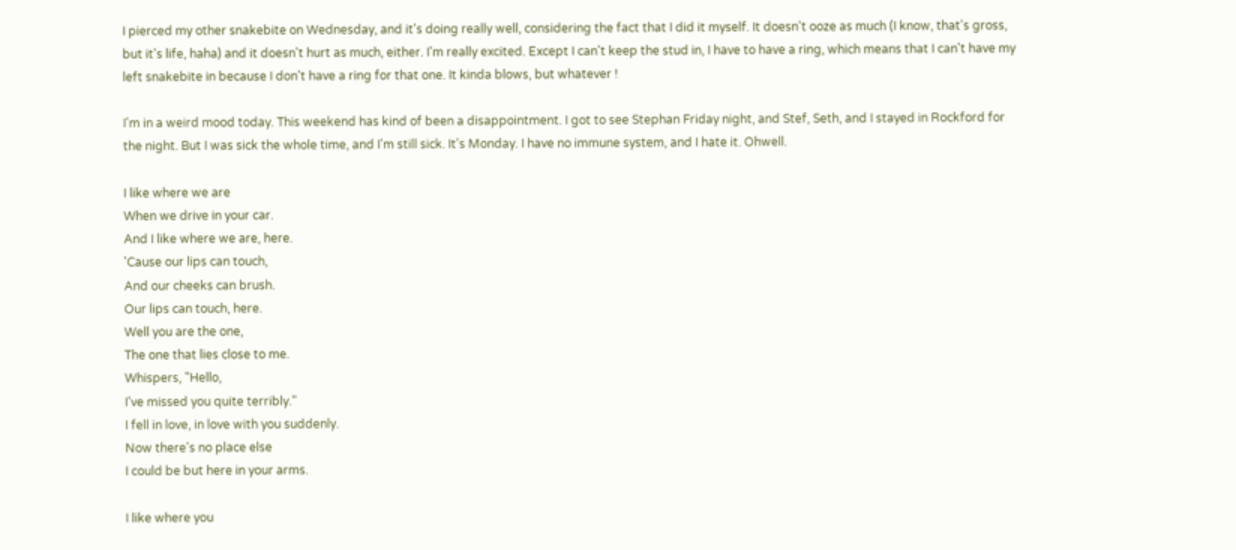I pierced my other snakebite on Wednesday, and it's doing really well, considering the fact that I did it myself. It doesn't ooze as much (I know, that's gross, but it's life, haha) and it doesn't hurt as much, either. I'm really excited. Except I can't keep the stud in, I have to have a ring, which means that I can't have my left snakebite in because I don't have a ring for that one. It kinda blows, but whatever !

I'm in a weird mood today. This weekend has kind of been a disappointment. I got to see Stephan Friday night, and Stef, Seth, and I stayed in Rockford for the night. But I was sick the whole time, and I'm still sick. It's Monday. I have no immune system, and I hate it. Ohwell.

I like where we are
When we drive in your car.
And I like where we are, here.
'Cause our lips can touch,
And our cheeks can brush.
Our lips can touch, here.
Well you are the one,
The one that lies close to me.
Whispers, "Hello,
I've missed you quite terribly."
I fell in love, in love with you suddenly.
Now there's no place else
I could be but here in your arms.

I like where you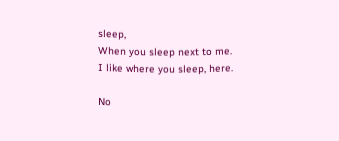sleep,
When you sleep next to me.
I like where you sleep, here.

No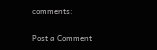comments:

Post a Comment